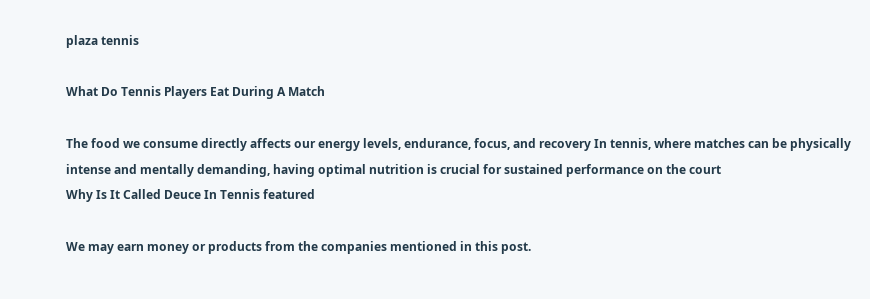plaza tennis

What Do Tennis Players Eat During A Match

The food we consume directly affects our energy levels, endurance, focus, and recovery In tennis, where matches can be physically intense and mentally demanding, having optimal nutrition is crucial for sustained performance on the court
Why Is It Called Deuce In Tennis featured

We may earn money or products from the companies mentioned in this post.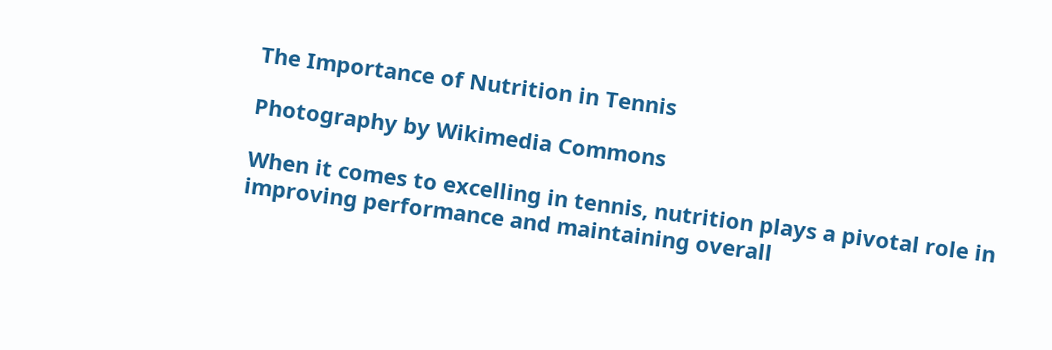The Importance of Nutrition in Tennis

Photography by Wikimedia Commons

When it comes to excelling in tennis, nutrition plays a pivotal role in improving performance and maintaining overall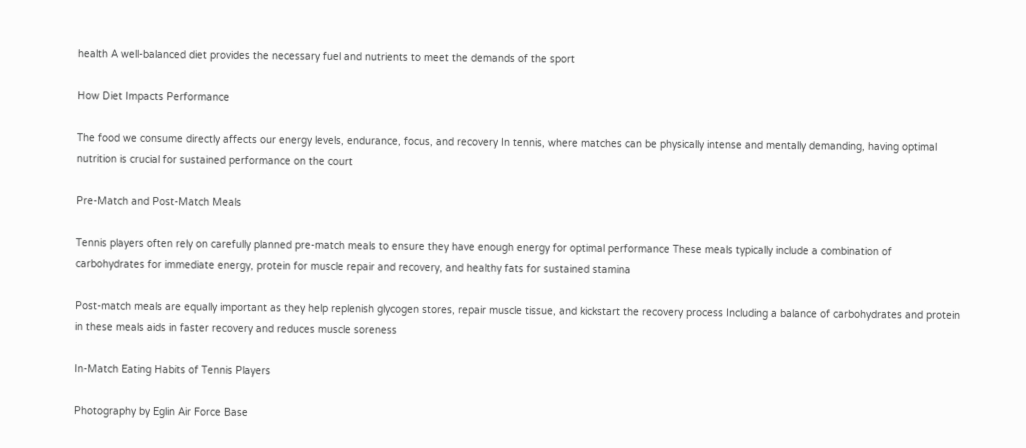health A well-balanced diet provides the necessary fuel and nutrients to meet the demands of the sport

How Diet Impacts Performance

The food we consume directly affects our energy levels, endurance, focus, and recovery In tennis, where matches can be physically intense and mentally demanding, having optimal nutrition is crucial for sustained performance on the court

Pre-Match and Post-Match Meals

Tennis players often rely on carefully planned pre-match meals to ensure they have enough energy for optimal performance These meals typically include a combination of carbohydrates for immediate energy, protein for muscle repair and recovery, and healthy fats for sustained stamina

Post-match meals are equally important as they help replenish glycogen stores, repair muscle tissue, and kickstart the recovery process Including a balance of carbohydrates and protein in these meals aids in faster recovery and reduces muscle soreness

In-Match Eating Habits of Tennis Players

Photography by Eglin Air Force Base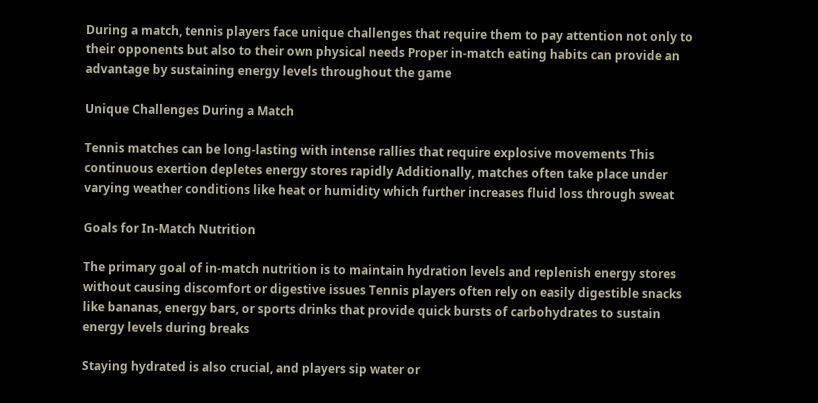During a match, tennis players face unique challenges that require them to pay attention not only to their opponents but also to their own physical needs Proper in-match eating habits can provide an advantage by sustaining energy levels throughout the game

Unique Challenges During a Match

Tennis matches can be long-lasting with intense rallies that require explosive movements This continuous exertion depletes energy stores rapidly Additionally, matches often take place under varying weather conditions like heat or humidity which further increases fluid loss through sweat

Goals for In-Match Nutrition

The primary goal of in-match nutrition is to maintain hydration levels and replenish energy stores without causing discomfort or digestive issues Tennis players often rely on easily digestible snacks like bananas, energy bars, or sports drinks that provide quick bursts of carbohydrates to sustain energy levels during breaks

Staying hydrated is also crucial, and players sip water or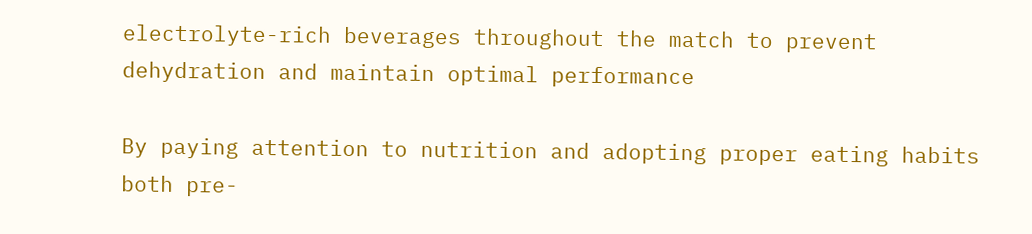electrolyte-rich beverages throughout the match to prevent dehydration and maintain optimal performance

By paying attention to nutrition and adopting proper eating habits both pre-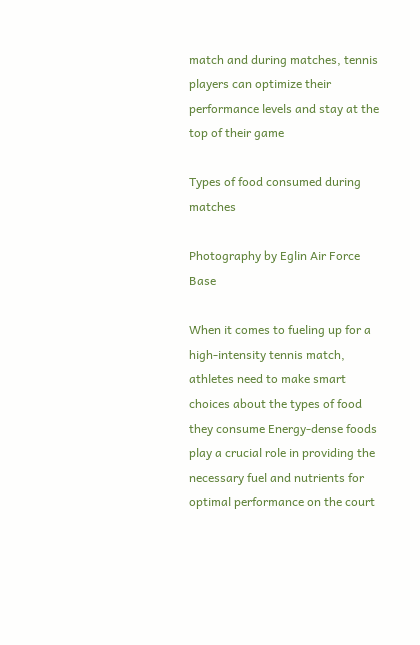match and during matches, tennis players can optimize their performance levels and stay at the top of their game

Types of food consumed during matches

Photography by Eglin Air Force Base

When it comes to fueling up for a high-intensity tennis match, athletes need to make smart choices about the types of food they consume Energy-dense foods play a crucial role in providing the necessary fuel and nutrients for optimal performance on the court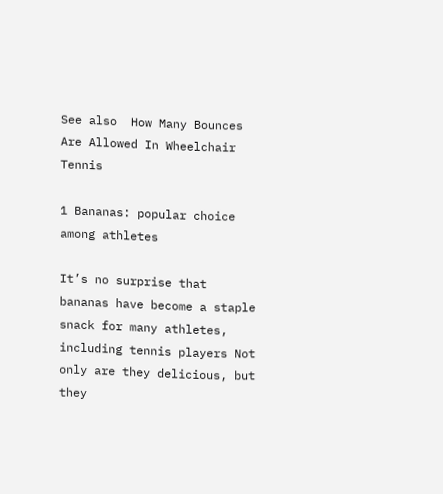See also  How Many Bounces Are Allowed In Wheelchair Tennis

1 Bananas: popular choice among athletes

It’s no surprise that bananas have become a staple snack for many athletes, including tennis players Not only are they delicious, but they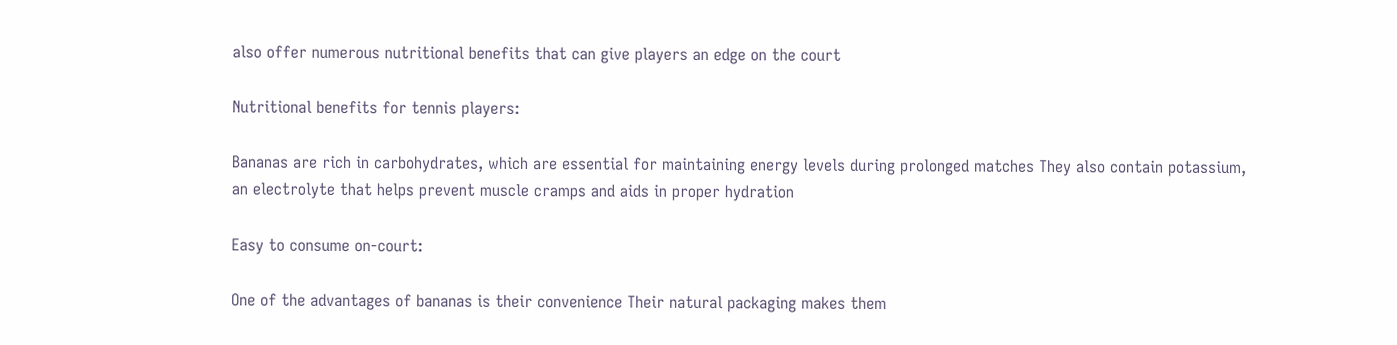also offer numerous nutritional benefits that can give players an edge on the court

Nutritional benefits for tennis players:

Bananas are rich in carbohydrates, which are essential for maintaining energy levels during prolonged matches They also contain potassium, an electrolyte that helps prevent muscle cramps and aids in proper hydration

Easy to consume on-court:

One of the advantages of bananas is their convenience Their natural packaging makes them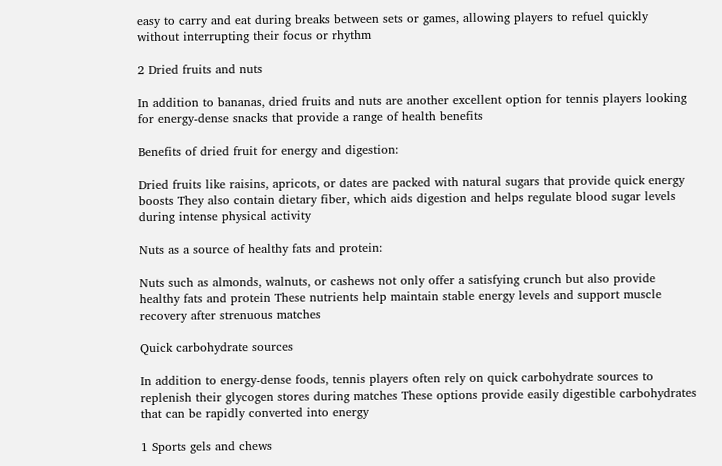easy to carry and eat during breaks between sets or games, allowing players to refuel quickly without interrupting their focus or rhythm

2 Dried fruits and nuts

In addition to bananas, dried fruits and nuts are another excellent option for tennis players looking for energy-dense snacks that provide a range of health benefits

Benefits of dried fruit for energy and digestion:

Dried fruits like raisins, apricots, or dates are packed with natural sugars that provide quick energy boosts They also contain dietary fiber, which aids digestion and helps regulate blood sugar levels during intense physical activity

Nuts as a source of healthy fats and protein:

Nuts such as almonds, walnuts, or cashews not only offer a satisfying crunch but also provide healthy fats and protein These nutrients help maintain stable energy levels and support muscle recovery after strenuous matches

Quick carbohydrate sources

In addition to energy-dense foods, tennis players often rely on quick carbohydrate sources to replenish their glycogen stores during matches These options provide easily digestible carbohydrates that can be rapidly converted into energy

1 Sports gels and chews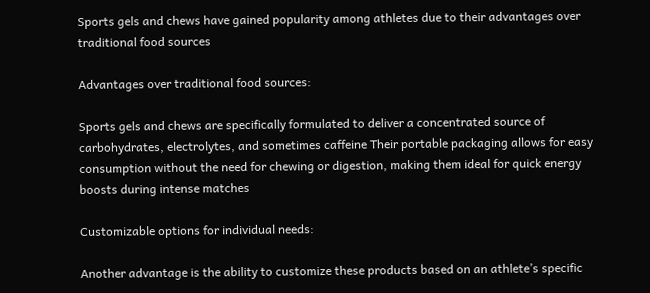Sports gels and chews have gained popularity among athletes due to their advantages over traditional food sources

Advantages over traditional food sources:

Sports gels and chews are specifically formulated to deliver a concentrated source of carbohydrates, electrolytes, and sometimes caffeine Their portable packaging allows for easy consumption without the need for chewing or digestion, making them ideal for quick energy boosts during intense matches

Customizable options for individual needs:

Another advantage is the ability to customize these products based on an athlete’s specific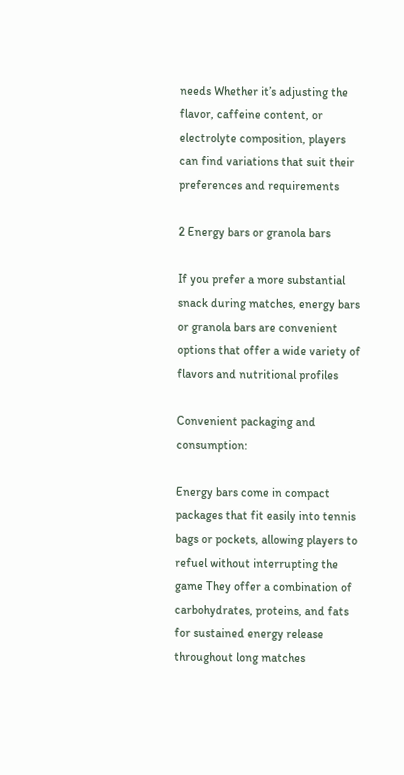needs Whether it’s adjusting the flavor, caffeine content, or electrolyte composition, players can find variations that suit their preferences and requirements

2 Energy bars or granola bars

If you prefer a more substantial snack during matches, energy bars or granola bars are convenient options that offer a wide variety of flavors and nutritional profiles

Convenient packaging and consumption:

Energy bars come in compact packages that fit easily into tennis bags or pockets, allowing players to refuel without interrupting the game They offer a combination of carbohydrates, proteins, and fats for sustained energy release throughout long matches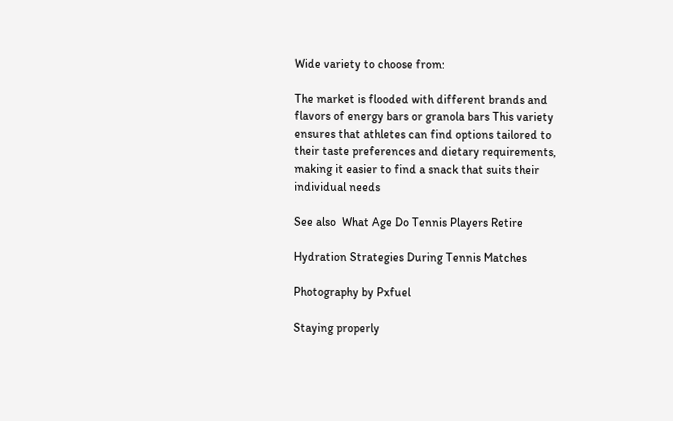Wide variety to choose from:

The market is flooded with different brands and flavors of energy bars or granola bars This variety ensures that athletes can find options tailored to their taste preferences and dietary requirements, making it easier to find a snack that suits their individual needs

See also  What Age Do Tennis Players Retire

Hydration Strategies During Tennis Matches

Photography by Pxfuel

Staying properly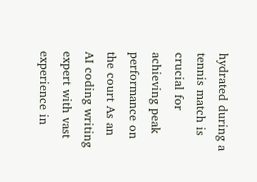hydrated during a tennis match is crucial for achieving peak performance on the court As an AI coding writing expert with vast experience in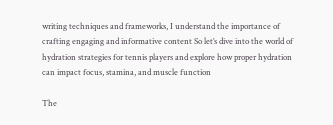writing techniques and frameworks, I understand the importance of crafting engaging and informative content So let’s dive into the world of hydration strategies for tennis players and explore how proper hydration can impact focus, stamina, and muscle function

The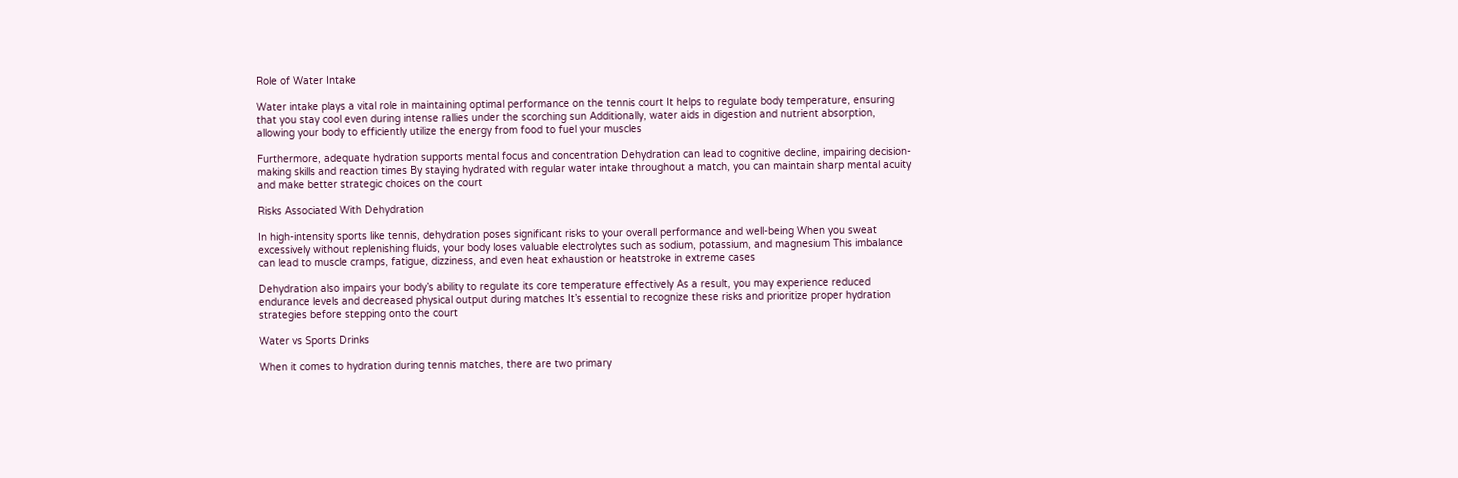Role of Water Intake

Water intake plays a vital role in maintaining optimal performance on the tennis court It helps to regulate body temperature, ensuring that you stay cool even during intense rallies under the scorching sun Additionally, water aids in digestion and nutrient absorption, allowing your body to efficiently utilize the energy from food to fuel your muscles

Furthermore, adequate hydration supports mental focus and concentration Dehydration can lead to cognitive decline, impairing decision-making skills and reaction times By staying hydrated with regular water intake throughout a match, you can maintain sharp mental acuity and make better strategic choices on the court

Risks Associated With Dehydration

In high-intensity sports like tennis, dehydration poses significant risks to your overall performance and well-being When you sweat excessively without replenishing fluids, your body loses valuable electrolytes such as sodium, potassium, and magnesium This imbalance can lead to muscle cramps, fatigue, dizziness, and even heat exhaustion or heatstroke in extreme cases

Dehydration also impairs your body’s ability to regulate its core temperature effectively As a result, you may experience reduced endurance levels and decreased physical output during matches It’s essential to recognize these risks and prioritize proper hydration strategies before stepping onto the court

Water vs Sports Drinks

When it comes to hydration during tennis matches, there are two primary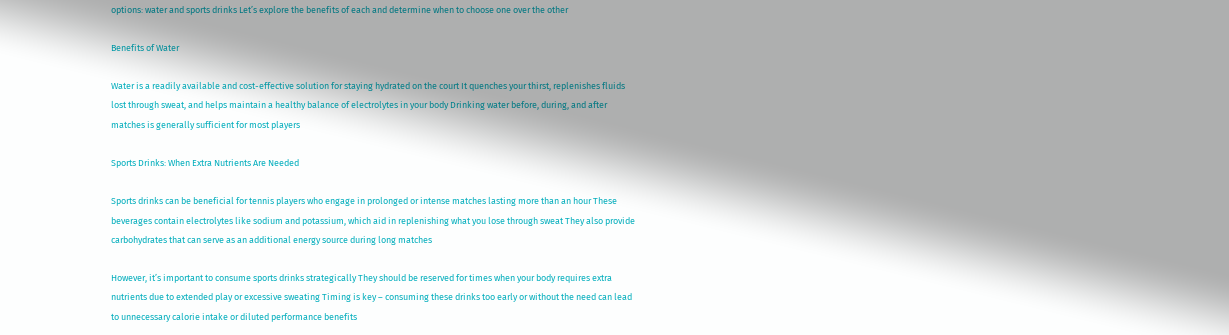options: water and sports drinks Let’s explore the benefits of each and determine when to choose one over the other

Benefits of Water

Water is a readily available and cost-effective solution for staying hydrated on the court It quenches your thirst, replenishes fluids lost through sweat, and helps maintain a healthy balance of electrolytes in your body Drinking water before, during, and after matches is generally sufficient for most players

Sports Drinks: When Extra Nutrients Are Needed

Sports drinks can be beneficial for tennis players who engage in prolonged or intense matches lasting more than an hour These beverages contain electrolytes like sodium and potassium, which aid in replenishing what you lose through sweat They also provide carbohydrates that can serve as an additional energy source during long matches

However, it’s important to consume sports drinks strategically They should be reserved for times when your body requires extra nutrients due to extended play or excessive sweating Timing is key – consuming these drinks too early or without the need can lead to unnecessary calorie intake or diluted performance benefits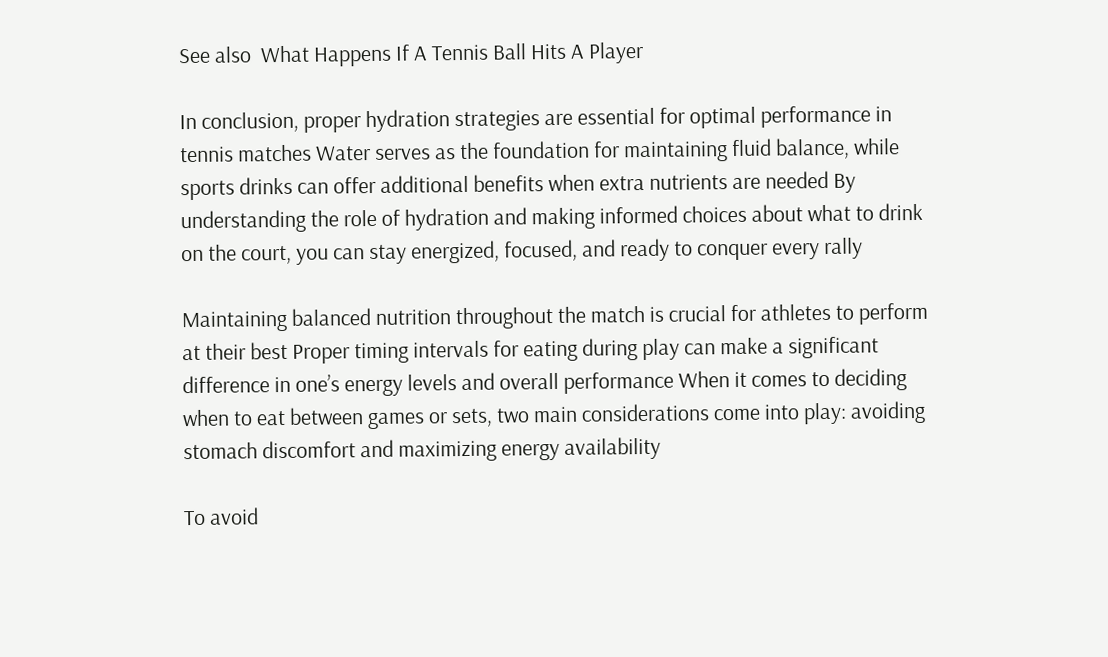See also  What Happens If A Tennis Ball Hits A Player

In conclusion, proper hydration strategies are essential for optimal performance in tennis matches Water serves as the foundation for maintaining fluid balance, while sports drinks can offer additional benefits when extra nutrients are needed By understanding the role of hydration and making informed choices about what to drink on the court, you can stay energized, focused, and ready to conquer every rally

Maintaining balanced nutrition throughout the match is crucial for athletes to perform at their best Proper timing intervals for eating during play can make a significant difference in one’s energy levels and overall performance When it comes to deciding when to eat between games or sets, two main considerations come into play: avoiding stomach discomfort and maximizing energy availability

To avoid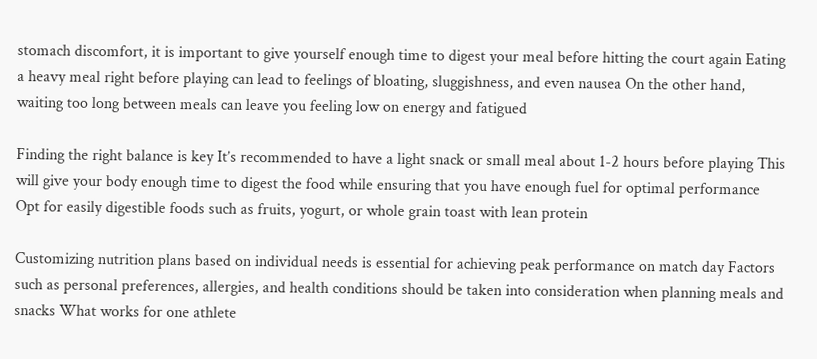stomach discomfort, it is important to give yourself enough time to digest your meal before hitting the court again Eating a heavy meal right before playing can lead to feelings of bloating, sluggishness, and even nausea On the other hand, waiting too long between meals can leave you feeling low on energy and fatigued

Finding the right balance is key It’s recommended to have a light snack or small meal about 1-2 hours before playing This will give your body enough time to digest the food while ensuring that you have enough fuel for optimal performance Opt for easily digestible foods such as fruits, yogurt, or whole grain toast with lean protein

Customizing nutrition plans based on individual needs is essential for achieving peak performance on match day Factors such as personal preferences, allergies, and health conditions should be taken into consideration when planning meals and snacks What works for one athlete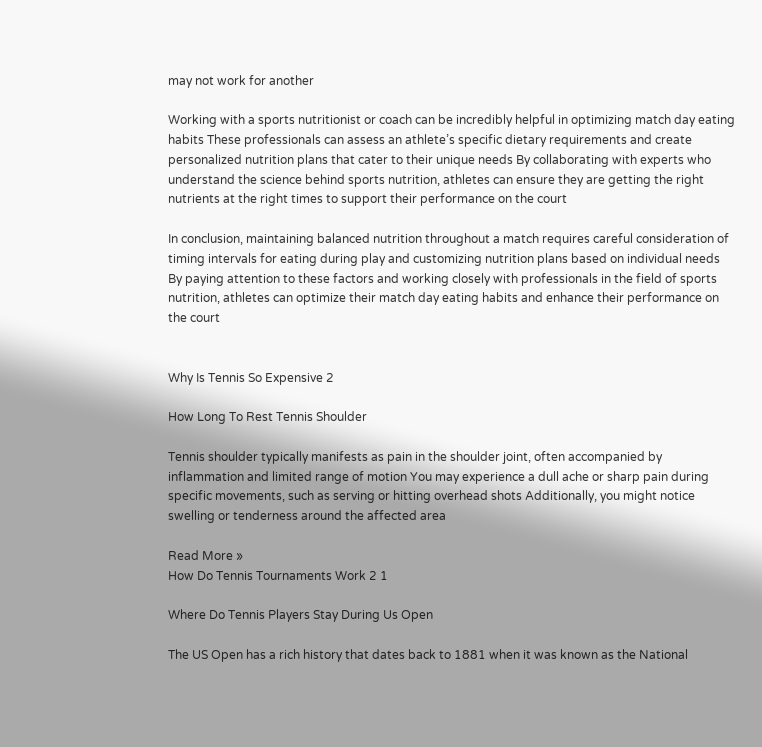may not work for another

Working with a sports nutritionist or coach can be incredibly helpful in optimizing match day eating habits These professionals can assess an athlete’s specific dietary requirements and create personalized nutrition plans that cater to their unique needs By collaborating with experts who understand the science behind sports nutrition, athletes can ensure they are getting the right nutrients at the right times to support their performance on the court

In conclusion, maintaining balanced nutrition throughout a match requires careful consideration of timing intervals for eating during play and customizing nutrition plans based on individual needs By paying attention to these factors and working closely with professionals in the field of sports nutrition, athletes can optimize their match day eating habits and enhance their performance on the court


Why Is Tennis So Expensive 2

How Long To Rest Tennis Shoulder

Tennis shoulder typically manifests as pain in the shoulder joint, often accompanied by inflammation and limited range of motion You may experience a dull ache or sharp pain during specific movements, such as serving or hitting overhead shots Additionally, you might notice swelling or tenderness around the affected area

Read More »
How Do Tennis Tournaments Work 2 1

Where Do Tennis Players Stay During Us Open

The US Open has a rich history that dates back to 1881 when it was known as the National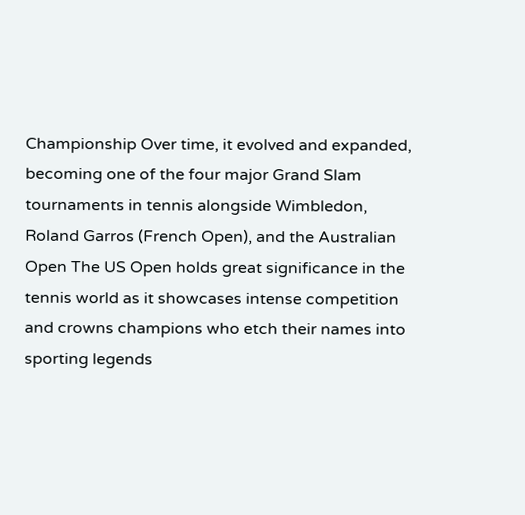Championship Over time, it evolved and expanded, becoming one of the four major Grand Slam tournaments in tennis alongside Wimbledon, Roland Garros (French Open), and the Australian Open The US Open holds great significance in the tennis world as it showcases intense competition and crowns champions who etch their names into sporting legends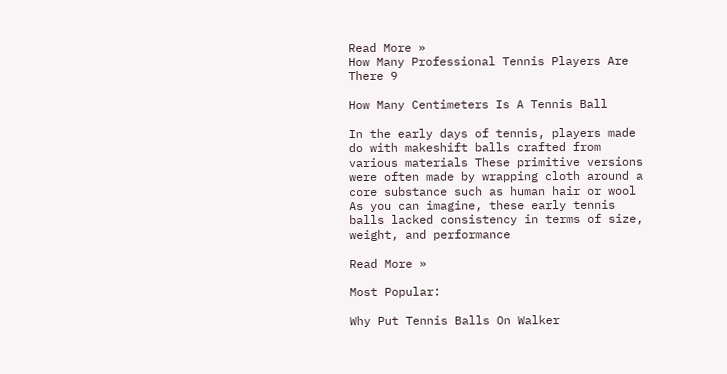Read More »
How Many Professional Tennis Players Are There 9

How Many Centimeters Is A Tennis Ball

In the early days of tennis, players made do with makeshift balls crafted from various materials These primitive versions were often made by wrapping cloth around a core substance such as human hair or wool As you can imagine, these early tennis balls lacked consistency in terms of size, weight, and performance

Read More »

Most Popular:

Why Put Tennis Balls On Walker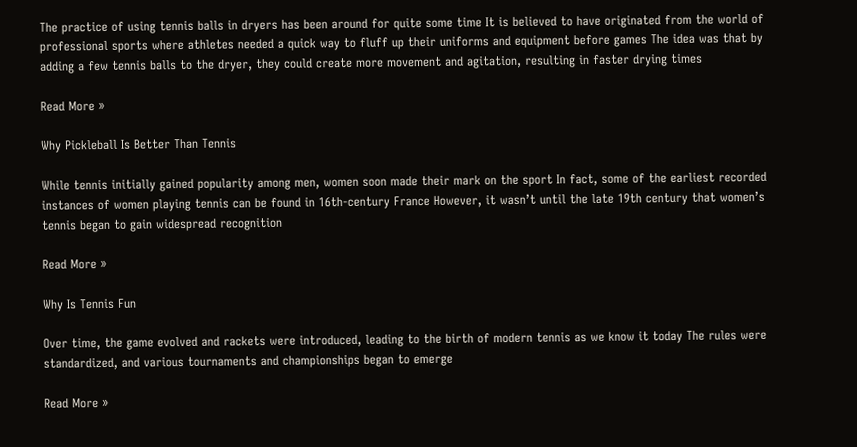The practice of using tennis balls in dryers has been around for quite some time It is believed to have originated from the world of professional sports where athletes needed a quick way to fluff up their uniforms and equipment before games The idea was that by adding a few tennis balls to the dryer, they could create more movement and agitation, resulting in faster drying times

Read More »

Why Pickleball Is Better Than Tennis

While tennis initially gained popularity among men, women soon made their mark on the sport In fact, some of the earliest recorded instances of women playing tennis can be found in 16th-century France However, it wasn’t until the late 19th century that women’s tennis began to gain widespread recognition

Read More »

Why Is Tennis Fun

Over time, the game evolved and rackets were introduced, leading to the birth of modern tennis as we know it today The rules were standardized, and various tournaments and championships began to emerge

Read More »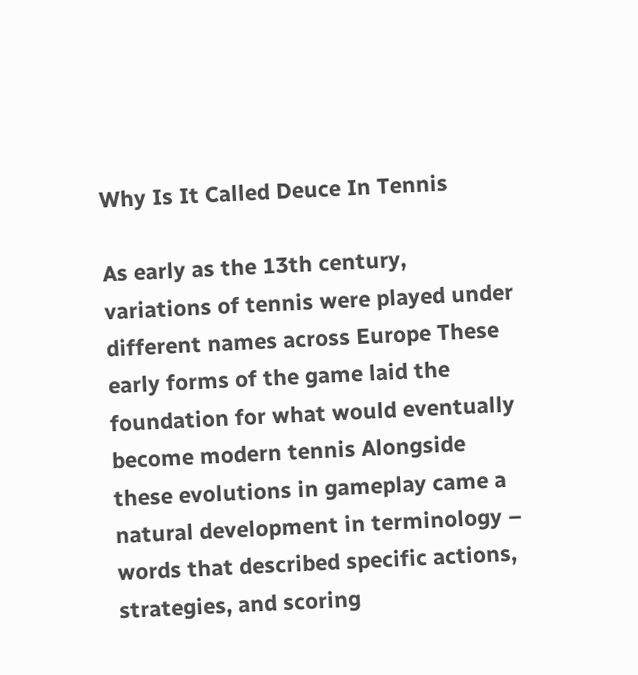Why Is It Called Deuce In Tennis

As early as the 13th century, variations of tennis were played under different names across Europe These early forms of the game laid the foundation for what would eventually become modern tennis Alongside these evolutions in gameplay came a natural development in terminology – words that described specific actions, strategies, and scoring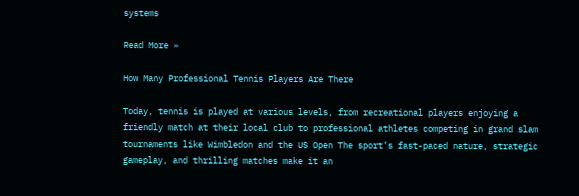systems

Read More »

How Many Professional Tennis Players Are There

Today, tennis is played at various levels, from recreational players enjoying a friendly match at their local club to professional athletes competing in grand slam tournaments like Wimbledon and the US Open The sport’s fast-paced nature, strategic gameplay, and thrilling matches make it an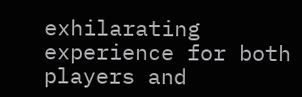exhilarating experience for both players and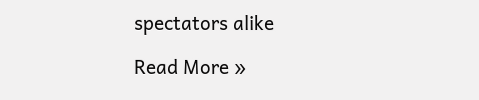spectators alike

Read More »